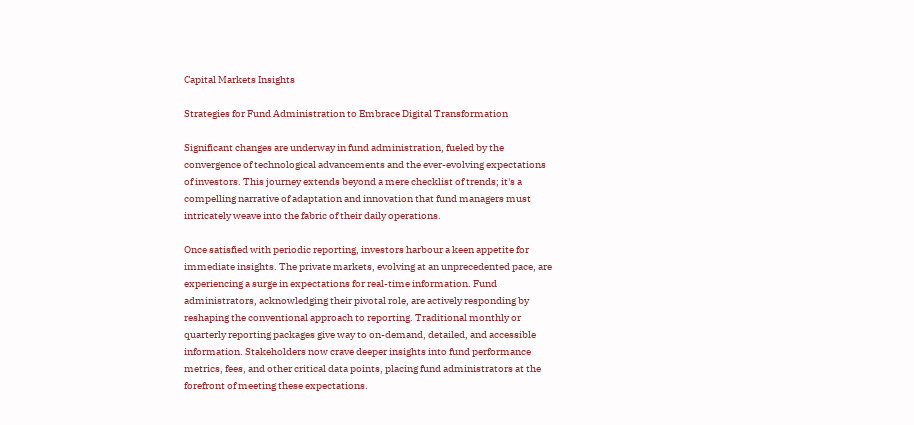Capital Markets Insights

Strategies for Fund Administration to Embrace Digital Transformation

Significant changes are underway in fund administration, fueled by the convergence of technological advancements and the ever-evolving expectations of investors. This journey extends beyond a mere checklist of trends; it's a compelling narrative of adaptation and innovation that fund managers must intricately weave into the fabric of their daily operations.

Once satisfied with periodic reporting, investors harbour a keen appetite for immediate insights. The private markets, evolving at an unprecedented pace, are experiencing a surge in expectations for real-time information. Fund administrators, acknowledging their pivotal role, are actively responding by reshaping the conventional approach to reporting. Traditional monthly or quarterly reporting packages give way to on-demand, detailed, and accessible information. Stakeholders now crave deeper insights into fund performance metrics, fees, and other critical data points, placing fund administrators at the forefront of meeting these expectations.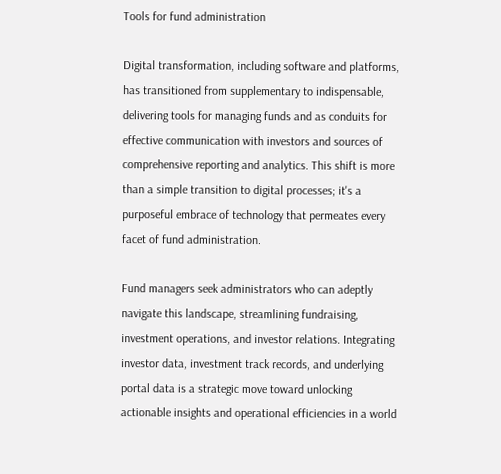Tools for fund administration

Digital transformation, including software and platforms, has transitioned from supplementary to indispensable, delivering tools for managing funds and as conduits for effective communication with investors and sources of comprehensive reporting and analytics. This shift is more than a simple transition to digital processes; it's a purposeful embrace of technology that permeates every facet of fund administration.

Fund managers seek administrators who can adeptly navigate this landscape, streamlining fundraising, investment operations, and investor relations. Integrating investor data, investment track records, and underlying portal data is a strategic move toward unlocking actionable insights and operational efficiencies in a world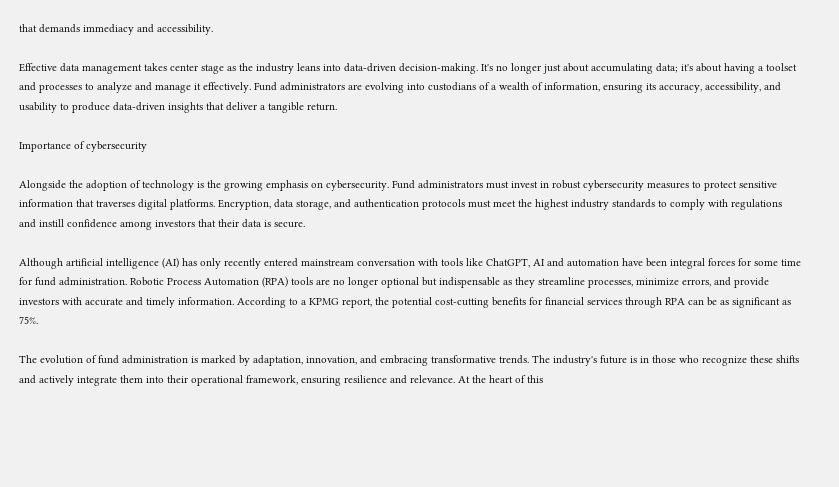that demands immediacy and accessibility.

Effective data management takes center stage as the industry leans into data-driven decision-making. It's no longer just about accumulating data; it's about having a toolset and processes to analyze and manage it effectively. Fund administrators are evolving into custodians of a wealth of information, ensuring its accuracy, accessibility, and usability to produce data-driven insights that deliver a tangible return.

Importance of cybersecurity

Alongside the adoption of technology is the growing emphasis on cybersecurity. Fund administrators must invest in robust cybersecurity measures to protect sensitive information that traverses digital platforms. Encryption, data storage, and authentication protocols must meet the highest industry standards to comply with regulations and instill confidence among investors that their data is secure.

Although artificial intelligence (AI) has only recently entered mainstream conversation with tools like ChatGPT, AI and automation have been integral forces for some time for fund administration. Robotic Process Automation (RPA) tools are no longer optional but indispensable as they streamline processes, minimize errors, and provide investors with accurate and timely information. According to a KPMG report, the potential cost-cutting benefits for financial services through RPA can be as significant as 75%.

The evolution of fund administration is marked by adaptation, innovation, and embracing transformative trends. The industry's future is in those who recognize these shifts and actively integrate them into their operational framework, ensuring resilience and relevance. At the heart of this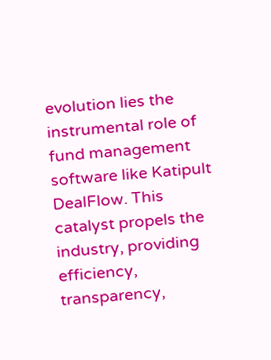evolution lies the instrumental role of fund management software like Katipult DealFlow. This catalyst propels the industry, providing efficiency, transparency,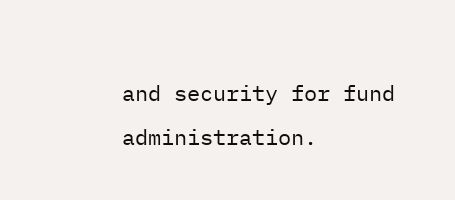and security for fund administration.